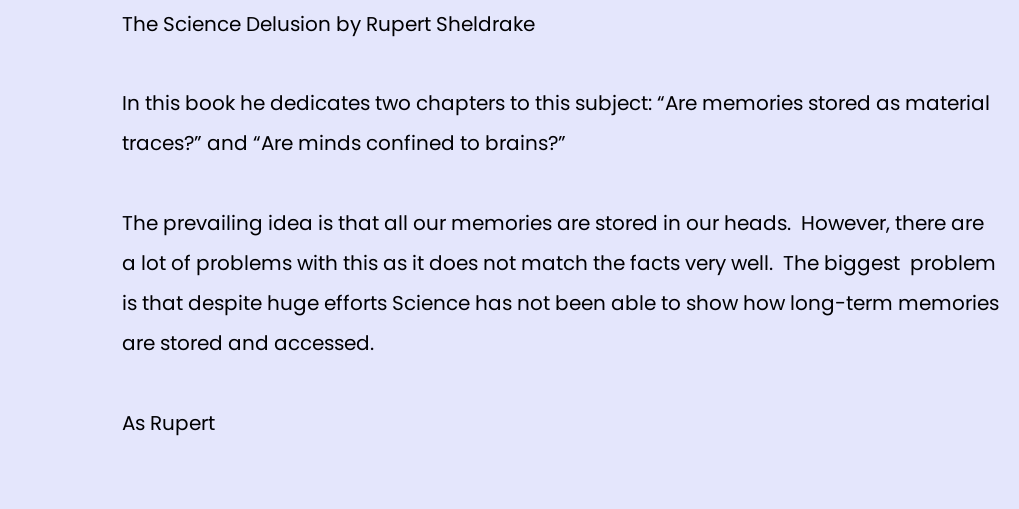The Science Delusion by Rupert Sheldrake

In this book he dedicates two chapters to this subject: “Are memories stored as material traces?” and “Are minds confined to brains?”

The prevailing idea is that all our memories are stored in our heads.  However, there are a lot of problems with this as it does not match the facts very well.  The biggest  problem is that despite huge efforts Science has not been able to show how long-term memories are stored and accessed.

As Rupert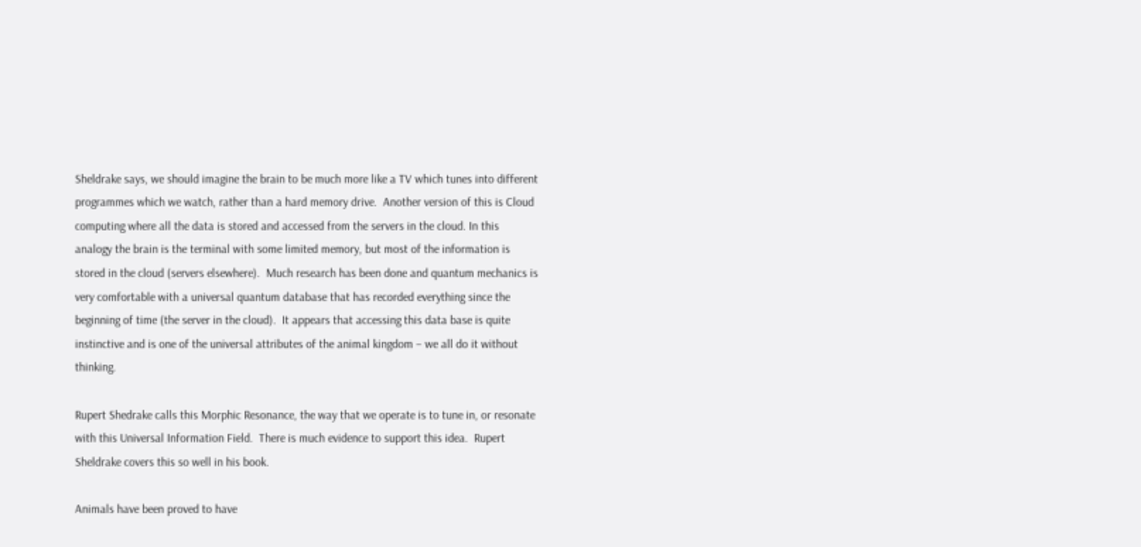Sheldrake says, we should imagine the brain to be much more like a TV which tunes into different programmes which we watch, rather than a hard memory drive.  Another version of this is Cloud computing where all the data is stored and accessed from the servers in the cloud. In this analogy the brain is the terminal with some limited memory, but most of the information is stored in the cloud (servers elsewhere).  Much research has been done and quantum mechanics is very comfortable with a universal quantum database that has recorded everything since the beginning of time (the server in the cloud).  It appears that accessing this data base is quite instinctive and is one of the universal attributes of the animal kingdom – we all do it without thinking.

Rupert Shedrake calls this Morphic Resonance, the way that we operate is to tune in, or resonate with this Universal Information Field.  There is much evidence to support this idea.  Rupert Sheldrake covers this so well in his book.

Animals have been proved to have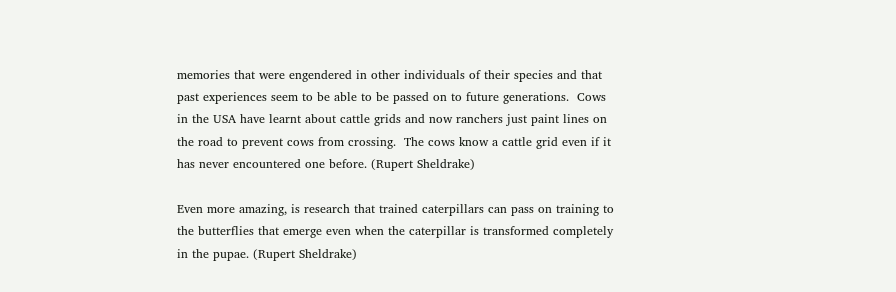memories that were engendered in other individuals of their species and that past experiences seem to be able to be passed on to future generations.  Cows in the USA have learnt about cattle grids and now ranchers just paint lines on the road to prevent cows from crossing.  The cows know a cattle grid even if it has never encountered one before. (Rupert Sheldrake)

Even more amazing, is research that trained caterpillars can pass on training to the butterflies that emerge even when the caterpillar is transformed completely in the pupae. (Rupert Sheldrake)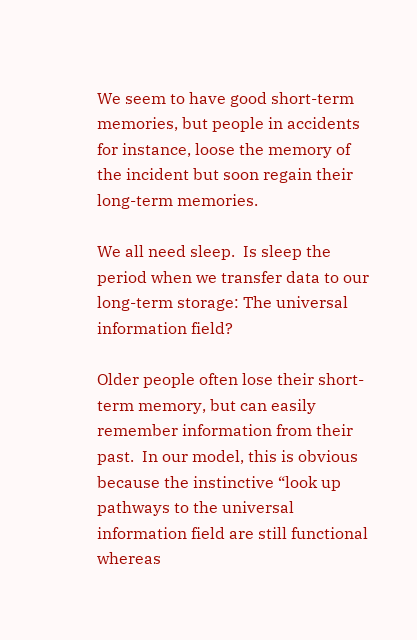We seem to have good short-term memories, but people in accidents for instance, loose the memory of the incident but soon regain their long-term memories.

We all need sleep.  Is sleep the period when we transfer data to our long-term storage: The universal information field?

Older people often lose their short-term memory, but can easily remember information from their past.  In our model, this is obvious because the instinctive “look up pathways to the universal information field are still functional whereas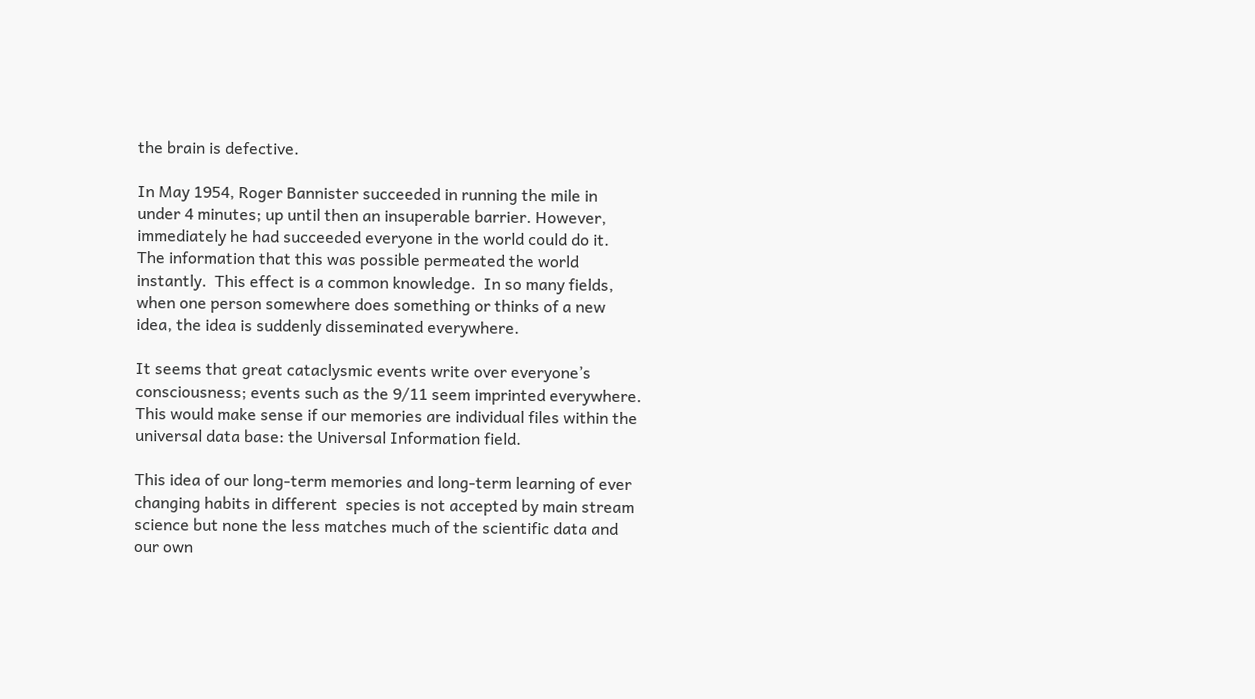the brain is defective.

In May 1954, Roger Bannister succeeded in running the mile in under 4 minutes; up until then an insuperable barrier. However, immediately he had succeeded everyone in the world could do it.  The information that this was possible permeated the world instantly.  This effect is a common knowledge.  In so many fields, when one person somewhere does something or thinks of a new idea, the idea is suddenly disseminated everywhere.

It seems that great cataclysmic events write over everyone’s consciousness; events such as the 9/11 seem imprinted everywhere.  This would make sense if our memories are individual files within the universal data base: the Universal Information field.

This idea of our long-term memories and long-term learning of ever changing habits in different  species is not accepted by main stream science but none the less matches much of the scientific data and our own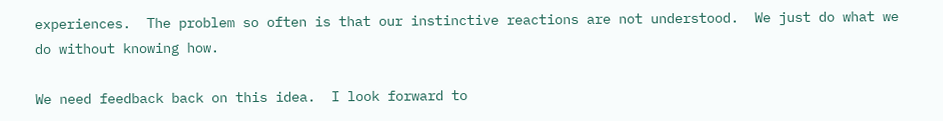experiences.  The problem so often is that our instinctive reactions are not understood.  We just do what we do without knowing how.

We need feedback back on this idea.  I look forward to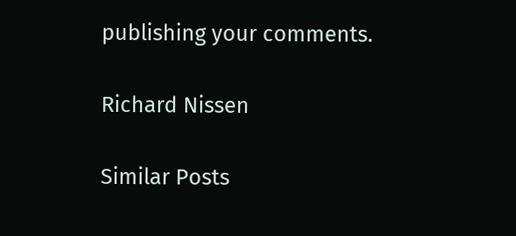publishing your comments.

Richard Nissen

Similar Posts